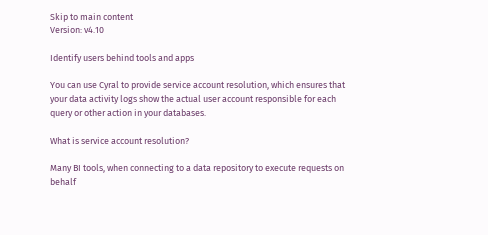Skip to main content
Version: v4.10

Identify users behind tools and apps

You can use Cyral to provide service account resolution, which ensures that your data activity logs show the actual user account responsible for each query or other action in your databases.

What is service account resolution?

Many BI tools, when connecting to a data repository to execute requests on behalf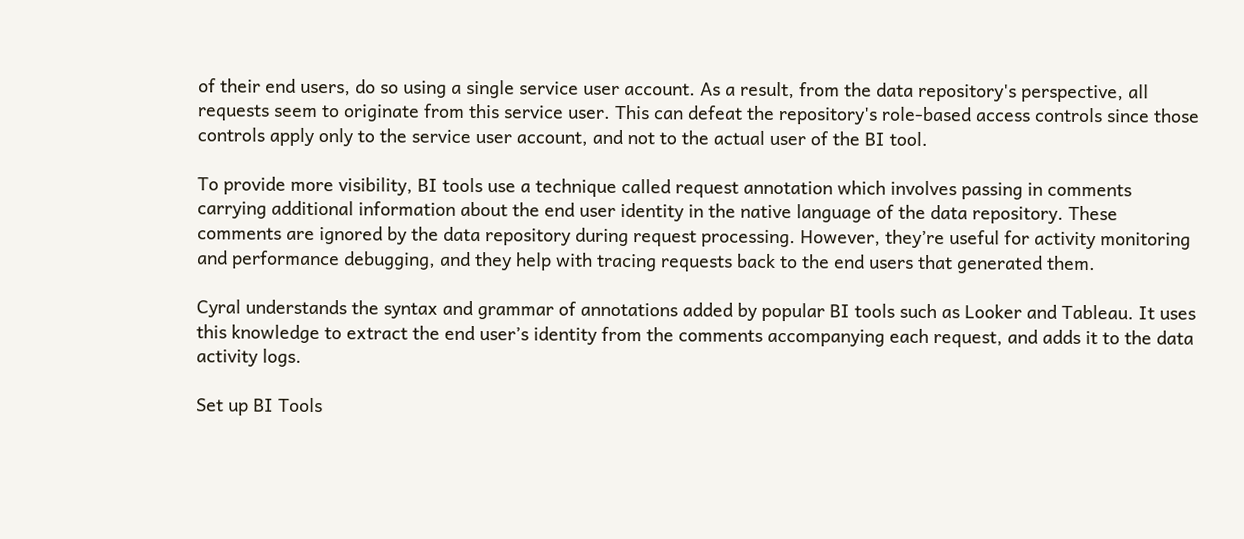of their end users, do so using a single service user account. As a result, from the data repository's perspective, all requests seem to originate from this service user. This can defeat the repository's role-based access controls since those controls apply only to the service user account, and not to the actual user of the BI tool.

To provide more visibility, BI tools use a technique called request annotation which involves passing in comments carrying additional information about the end user identity in the native language of the data repository. These comments are ignored by the data repository during request processing. However, they’re useful for activity monitoring and performance debugging, and they help with tracing requests back to the end users that generated them.

Cyral understands the syntax and grammar of annotations added by popular BI tools such as Looker and Tableau. It uses this knowledge to extract the end user’s identity from the comments accompanying each request, and adds it to the data activity logs.

Set up BI Tools